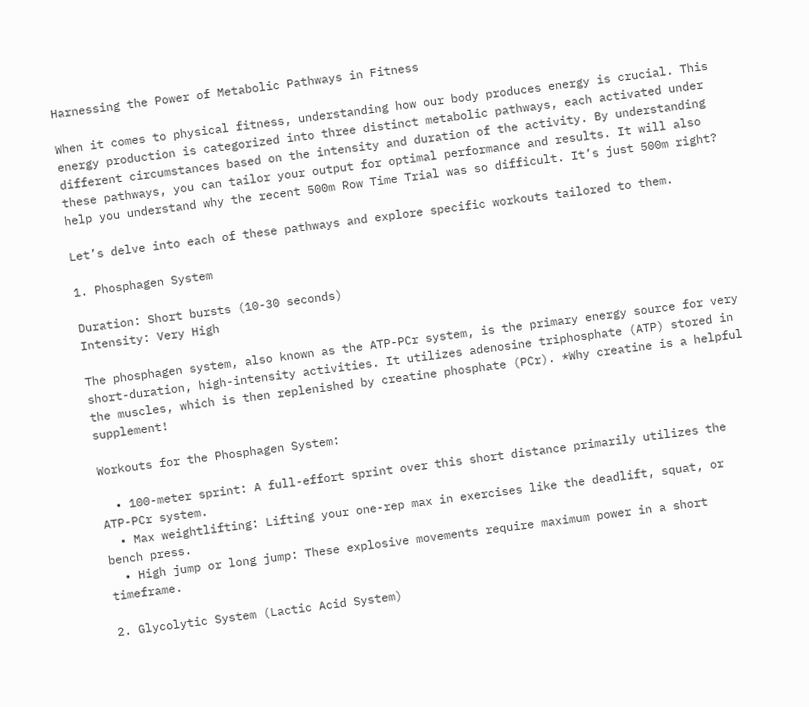Harnessing the Power of Metabolic Pathways in Fitness

When it comes to physical fitness, understanding how our body produces energy is crucial. This energy production is categorized into three distinct metabolic pathways, each activated under different circumstances based on the intensity and duration of the activity. By understanding these pathways, you can tailor your output for optimal performance and results. It will also help you understand why the recent 500m Row Time Trial was so difficult. It’s just 500m right?

Let’s delve into each of these pathways and explore specific workouts tailored to them.

1. Phosphagen System

Duration: Short bursts (10-30 seconds)
Intensity: Very High

The phosphagen system, also known as the ATP-PCr system, is the primary energy source for very short-duration, high-intensity activities. It utilizes adenosine triphosphate (ATP) stored in the muscles, which is then replenished by creatine phosphate (PCr). *Why creatine is a helpful supplement!

Workouts for the Phosphagen System:

  • 100-meter sprint: A full-effort sprint over this short distance primarily utilizes the ATP-PCr system.
  • Max weightlifting: Lifting your one-rep max in exercises like the deadlift, squat, or bench press.
  • High jump or long jump: These explosive movements require maximum power in a short timeframe.

2. Glycolytic System (Lactic Acid System)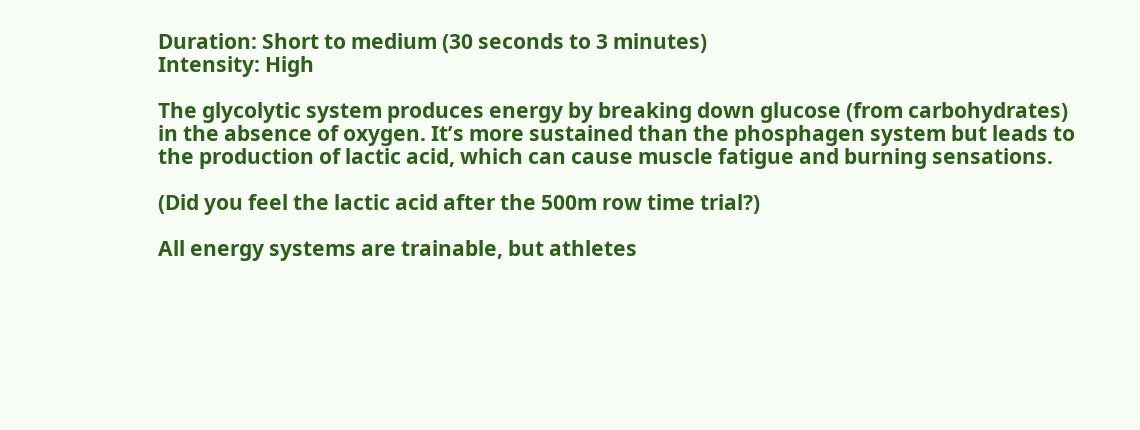Duration: Short to medium (30 seconds to 3 minutes)
Intensity: High

The glycolytic system produces energy by breaking down glucose (from carbohydrates) in the absence of oxygen. It’s more sustained than the phosphagen system but leads to the production of lactic acid, which can cause muscle fatigue and burning sensations.

(Did you feel the lactic acid after the 500m row time trial?)

All energy systems are trainable, but athletes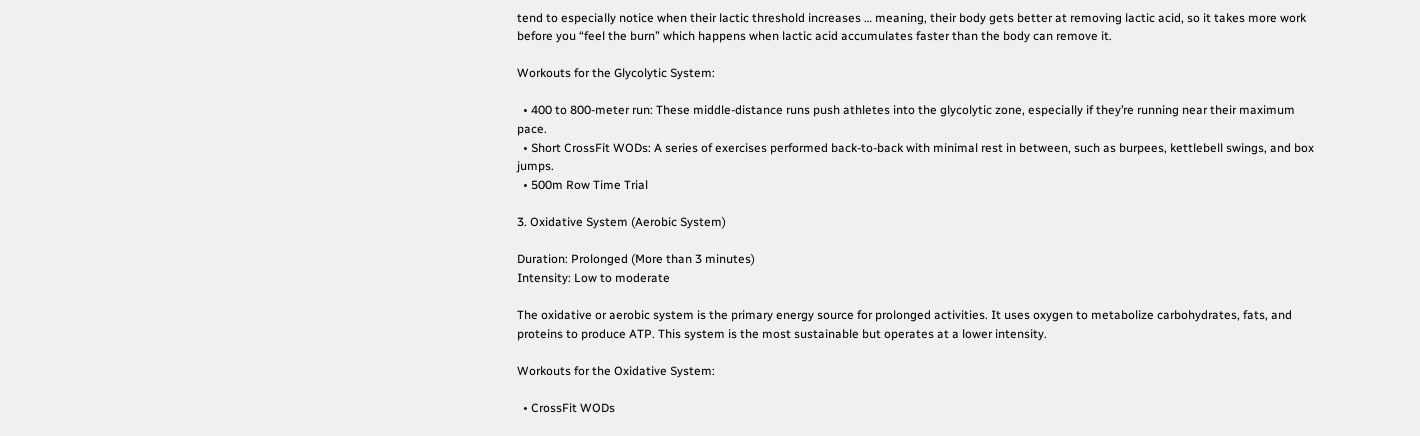tend to especially notice when their lactic threshold increases … meaning, their body gets better at removing lactic acid, so it takes more work before you “feel the burn” which happens when lactic acid accumulates faster than the body can remove it.

Workouts for the Glycolytic System:

  • 400 to 800-meter run: These middle-distance runs push athletes into the glycolytic zone, especially if they’re running near their maximum pace.
  • Short CrossFit WODs: A series of exercises performed back-to-back with minimal rest in between, such as burpees, kettlebell swings, and box jumps.
  • 500m Row Time Trial

3. Oxidative System (Aerobic System)

Duration: Prolonged (More than 3 minutes)
Intensity: Low to moderate

The oxidative or aerobic system is the primary energy source for prolonged activities. It uses oxygen to metabolize carbohydrates, fats, and proteins to produce ATP. This system is the most sustainable but operates at a lower intensity.

Workouts for the Oxidative System:

  • CrossFit WODs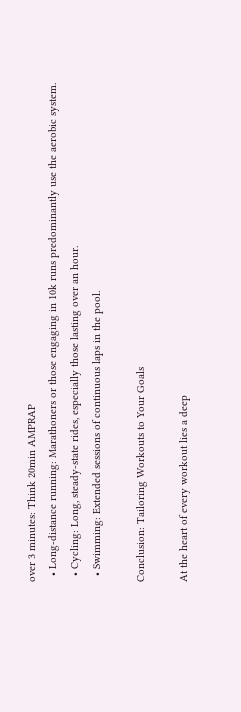over 3 minutes: Think 20min AMPRAP
  • Long-distance running: Marathoners or those engaging in 10k runs predominantly use the aerobic system.
  • Cycling: Long, steady-state rides, especially those lasting over an hour.
  • Swimming: Extended sessions of continuous laps in the pool.

Conclusion: Tailoring Workouts to Your Goals

At the heart of every workout lies a deep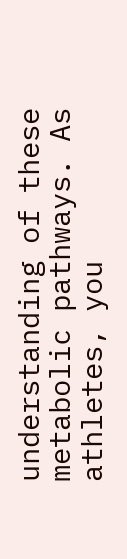understanding of these metabolic pathways. As athletes, you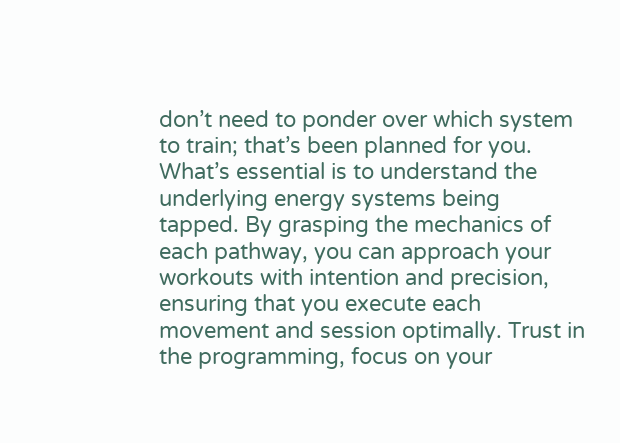don’t need to ponder over which system to train; that’s been planned for you. What’s essential is to understand the underlying energy systems being tapped. By grasping the mechanics of each pathway, you can approach your workouts with intention and precision, ensuring that you execute each movement and session optimally. Trust in the programming, focus on your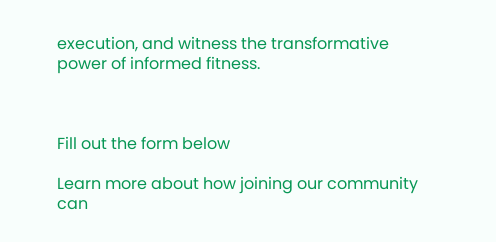execution, and witness the transformative power of informed fitness.



Fill out the form below

Learn more about how joining our community can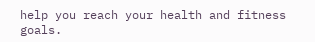help you reach your health and fitness goals.